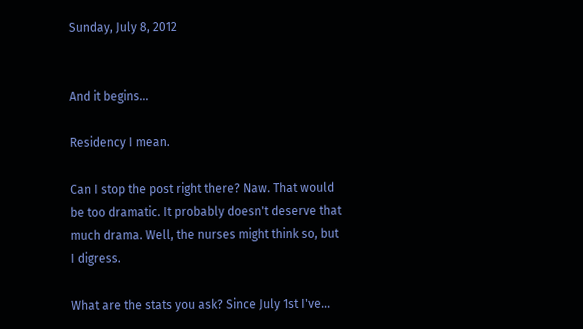Sunday, July 8, 2012


And it begins...

Residency I mean.

Can I stop the post right there? Naw. That would be too dramatic. It probably doesn't deserve that much drama. Well, the nurses might think so, but I digress.

What are the stats you ask? Since July 1st I've...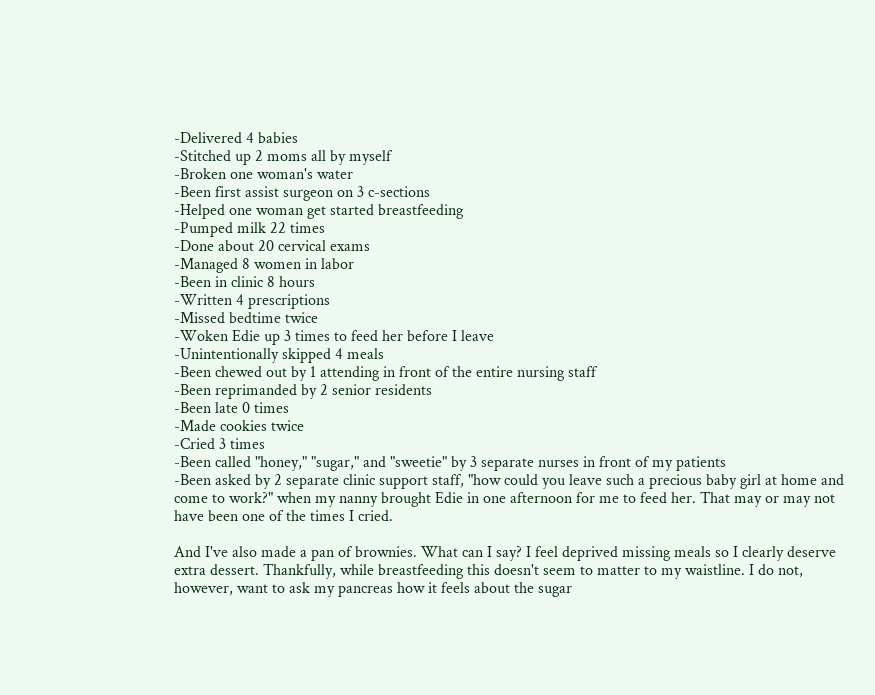-Delivered 4 babies
-Stitched up 2 moms all by myself
-Broken one woman's water
-Been first assist surgeon on 3 c-sections
-Helped one woman get started breastfeeding
-Pumped milk 22 times
-Done about 20 cervical exams
-Managed 8 women in labor
-Been in clinic 8 hours
-Written 4 prescriptions
-Missed bedtime twice
-Woken Edie up 3 times to feed her before I leave
-Unintentionally skipped 4 meals
-Been chewed out by 1 attending in front of the entire nursing staff
-Been reprimanded by 2 senior residents
-Been late 0 times
-Made cookies twice
-Cried 3 times
-Been called "honey," "sugar," and "sweetie" by 3 separate nurses in front of my patients
-Been asked by 2 separate clinic support staff, "how could you leave such a precious baby girl at home and come to work?" when my nanny brought Edie in one afternoon for me to feed her. That may or may not have been one of the times I cried.

And I've also made a pan of brownies. What can I say? I feel deprived missing meals so I clearly deserve extra dessert. Thankfully, while breastfeeding this doesn't seem to matter to my waistline. I do not, however, want to ask my pancreas how it feels about the sugar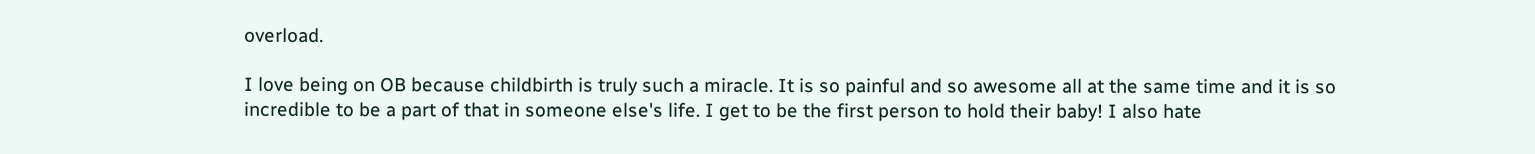overload.

I love being on OB because childbirth is truly such a miracle. It is so painful and so awesome all at the same time and it is so incredible to be a part of that in someone else's life. I get to be the first person to hold their baby! I also hate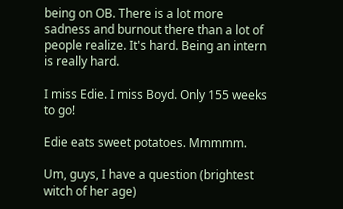being on OB. There is a lot more sadness and burnout there than a lot of people realize. It's hard. Being an intern is really hard.

I miss Edie. I miss Boyd. Only 155 weeks to go!

Edie eats sweet potatoes. Mmmmm.

Um, guys, I have a question (brightest witch of her age)